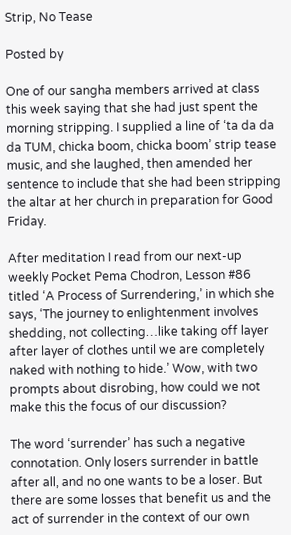Strip, No Tease

Posted by

One of our sangha members arrived at class this week saying that she had just spent the morning stripping. I supplied a line of ‘ta da da da TUM, chicka boom, chicka boom’ strip tease music, and she laughed, then amended her sentence to include that she had been stripping the altar at her church in preparation for Good Friday.

After meditation I read from our next-up weekly Pocket Pema Chodron, Lesson #86 titled ‘A Process of Surrendering,’ in which she says, ‘The journey to enlightenment involves shedding, not collecting…like taking off layer after layer of clothes until we are completely naked with nothing to hide.’ Wow, with two prompts about disrobing, how could we not make this the focus of our discussion?

The word ‘surrender’ has such a negative connotation. Only losers surrender in battle after all, and no one wants to be a loser. But there are some losses that benefit us and the act of surrender in the context of our own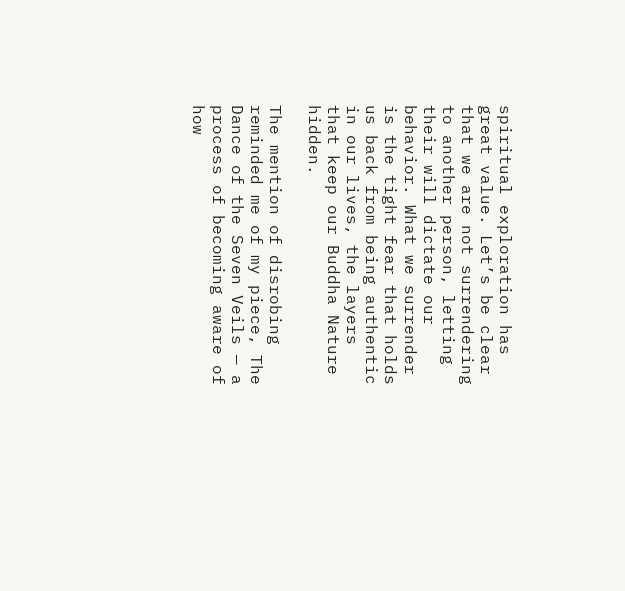spiritual exploration has great value. Let’s be clear that we are not surrendering to another person, letting their will dictate our behavior. What we surrender is the tight fear that holds us back from being authentic in our lives, the layers that keep our Buddha Nature hidden.

The mention of disrobing reminded me of my piece, The Dance of the Seven Veils — a process of becoming aware of how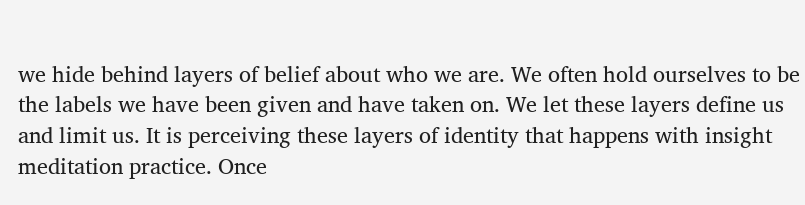we hide behind layers of belief about who we are. We often hold ourselves to be the labels we have been given and have taken on. We let these layers define us and limit us. It is perceiving these layers of identity that happens with insight meditation practice. Once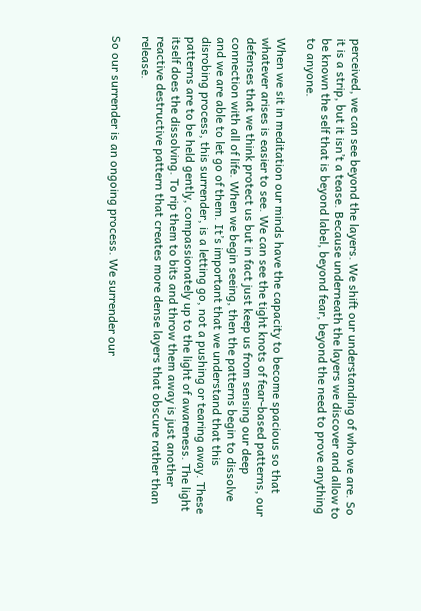perceived, we can see beyond the layers. We shift our understanding of who we are. So it is a strip, but it isn’t a tease. Because underneath the layers we discover and allow to be known the self that is beyond label, beyond fear, beyond the need to prove anything to anyone.

When we sit in meditation our minds have the capacity to become spacious so that whatever arises is easier to see. We can see the tight knots of fear-based patterns, our defenses that we think protect us but in fact just keep us from sensing our deep connection with all of life. When we begin seeing, then the patterns begin to dissolve and we are able to let go of them. It’s important that we understand that this disrobing process, this surrender, is a letting go, not a pushing or tearing away. These patterns are to be held gently, compassionately up to the light of awareness. The light itself does the dissolving. To rip them to bits and throw them away is just another reactive destructive pattern that creates more dense layers that obscure rather than release.

So our surrender is an ongoing process. We surrender our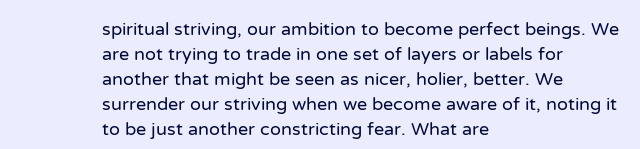spiritual striving, our ambition to become perfect beings. We are not trying to trade in one set of layers or labels for another that might be seen as nicer, holier, better. We surrender our striving when we become aware of it, noting it to be just another constricting fear. What are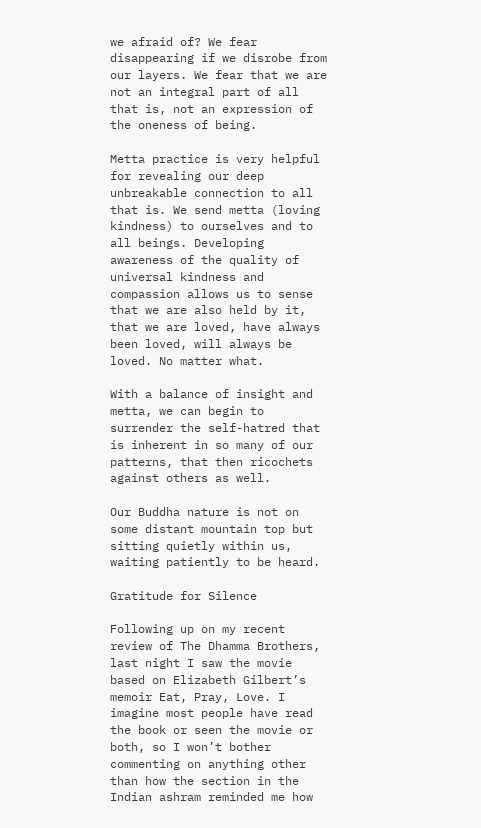we afraid of? We fear disappearing if we disrobe from our layers. We fear that we are not an integral part of all that is, not an expression of the oneness of being.

Metta practice is very helpful for revealing our deep unbreakable connection to all that is. We send metta (loving kindness) to ourselves and to all beings. Developing awareness of the quality of universal kindness and compassion allows us to sense that we are also held by it, that we are loved, have always been loved, will always be loved. No matter what.

With a balance of insight and metta, we can begin to surrender the self-hatred that is inherent in so many of our patterns, that then ricochets against others as well.

Our Buddha nature is not on some distant mountain top but sitting quietly within us, waiting patiently to be heard.

Gratitude for Silence

Following up on my recent review of The Dhamma Brothers, last night I saw the movie based on Elizabeth Gilbert’s memoir Eat, Pray, Love. I imagine most people have read the book or seen the movie or both, so I won’t bother commenting on anything other than how the section in the Indian ashram reminded me how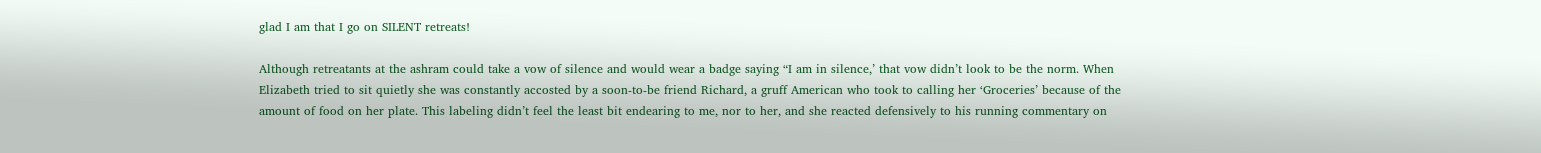glad I am that I go on SILENT retreats!

Although retreatants at the ashram could take a vow of silence and would wear a badge saying “I am in silence,’ that vow didn’t look to be the norm. When Elizabeth tried to sit quietly she was constantly accosted by a soon-to-be friend Richard, a gruff American who took to calling her ‘Groceries’ because of the amount of food on her plate. This labeling didn’t feel the least bit endearing to me, nor to her, and she reacted defensively to his running commentary on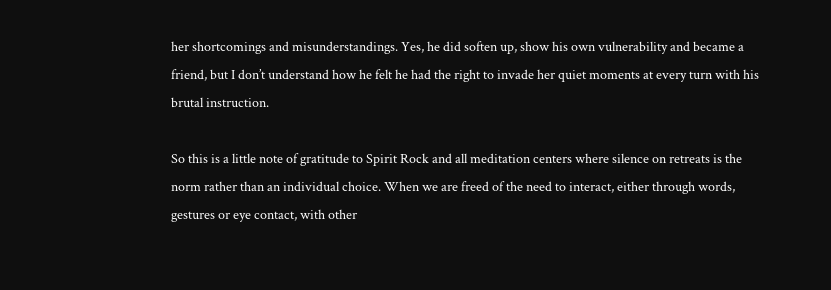her shortcomings and misunderstandings. Yes, he did soften up, show his own vulnerability and became a friend, but I don’t understand how he felt he had the right to invade her quiet moments at every turn with his brutal instruction.

So this is a little note of gratitude to Spirit Rock and all meditation centers where silence on retreats is the norm rather than an individual choice. When we are freed of the need to interact, either through words, gestures or eye contact, with other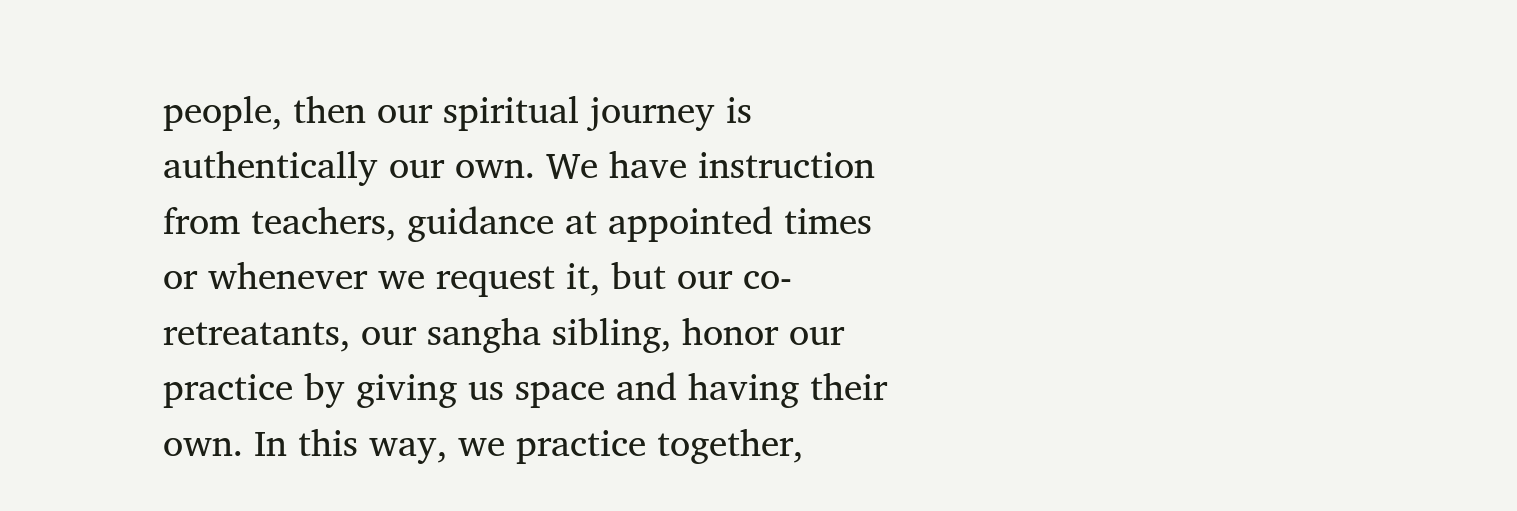people, then our spiritual journey is authentically our own. We have instruction from teachers, guidance at appointed times or whenever we request it, but our co-retreatants, our sangha sibling, honor our practice by giving us space and having their own. In this way, we practice together,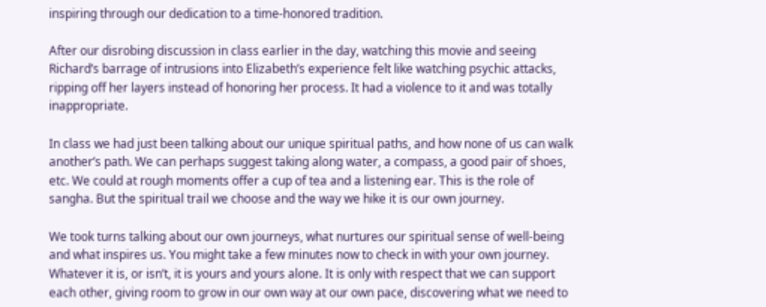inspiring through our dedication to a time-honored tradition.

After our disrobing discussion in class earlier in the day, watching this movie and seeing Richard’s barrage of intrusions into Elizabeth’s experience felt like watching psychic attacks, ripping off her layers instead of honoring her process. It had a violence to it and was totally inappropriate.

In class we had just been talking about our unique spiritual paths, and how none of us can walk another’s path. We can perhaps suggest taking along water, a compass, a good pair of shoes, etc. We could at rough moments offer a cup of tea and a listening ear. This is the role of sangha. But the spiritual trail we choose and the way we hike it is our own journey.

We took turns talking about our own journeys, what nurtures our spiritual sense of well-being and what inspires us. You might take a few minutes now to check in with your own journey. Whatever it is, or isn’t, it is yours and yours alone. It is only with respect that we can support each other, giving room to grow in our own way at our own pace, discovering what we need to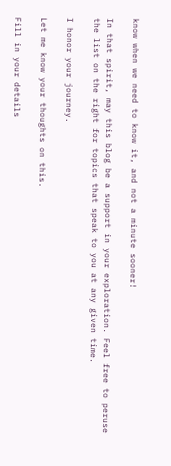know when we need to know it, and not a minute sooner!

In that spirit, may this blog be a support in your exploration. Feel free to peruse the list on the right for topics that speak to you at any given time.

I honor your journey.

Let me know your thoughts on this.

Fill in your details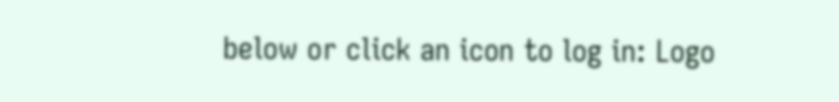below or click an icon to log in: Logo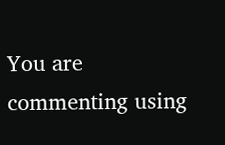You are commenting using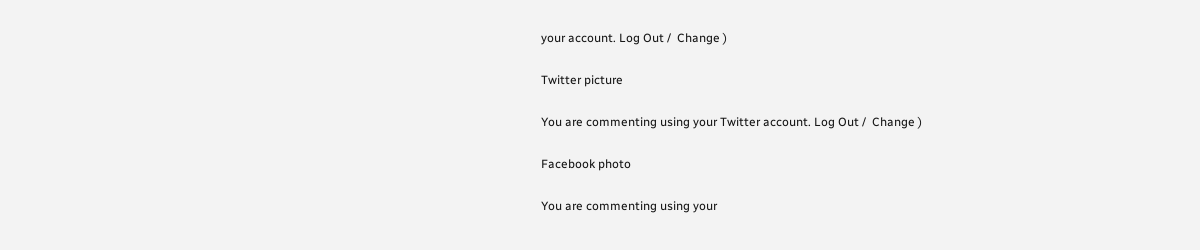your account. Log Out /  Change )

Twitter picture

You are commenting using your Twitter account. Log Out /  Change )

Facebook photo

You are commenting using your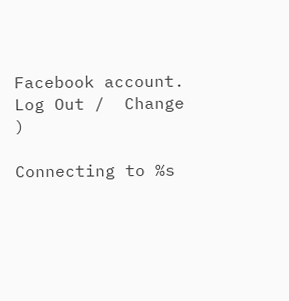Facebook account. Log Out /  Change )

Connecting to %s